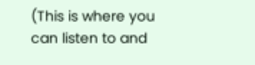(This is where you can listen to and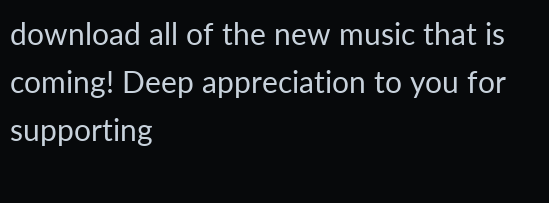download all of the new music that is coming! Deep appreciation to you for supporting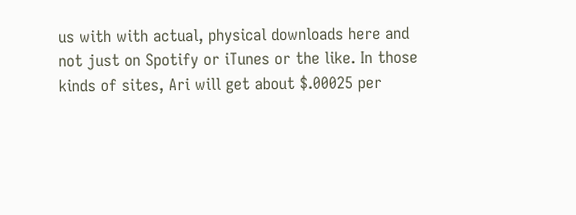us with with actual, physical downloads here and not just on Spotify or iTunes or the like. In those kinds of sites, Ari will get about $.00025 per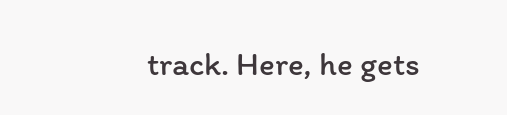track. Here, he gets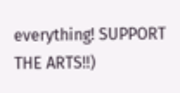everything! SUPPORT THE ARTS!!)